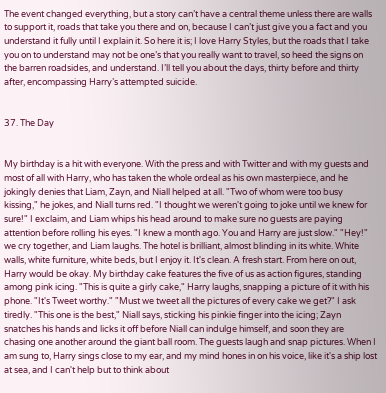The event changed everything, but a story can’t have a central theme unless there are walls to support it, roads that take you there and on, because I can’t just give you a fact and you understand it fully until I explain it. So here it is; I love Harry Styles, but the roads that I take you on to understand may not be one’s that you really want to travel, so heed the signs on the barren roadsides, and understand. I’ll tell you about the days, thirty before and thirty after, encompassing Harry’s attempted suicide.


37. The Day


My birthday is a hit with everyone. With the press and with Twitter and with my guests and most of all with Harry, who has taken the whole ordeal as his own masterpiece, and he jokingly denies that Liam, Zayn, and Niall helped at all. "Two of whom were too busy kissing," he jokes, and Niall turns red. "I thought we weren't going to joke until we knew for sure!" I exclaim, and Liam whips his head around to make sure no guests are paying attention before rolling his eyes. "I knew a month ago. You and Harry are just slow." "Hey!" we cry together, and Liam laughs. The hotel is brilliant, almost blinding in its white. White walls, white furniture, white beds, but I enjoy it. It's clean. A fresh start. From here on out, Harry would be okay. My birthday cake features the five of us as action figures, standing among pink icing. "This is quite a girly cake," Harry laughs, snapping a picture of it with his phone. "It's Tweet worthy." "Must we tweet all the pictures of every cake we get?" I ask tiredly. "This one is the best," Niall says, sticking his pinkie finger into the icing; Zayn snatches his hands and licks it off before Niall can indulge himself, and soon they are chasing one another around the giant ball room. The guests laugh and snap pictures. When I am sung to, Harry sings close to my ear, and my mind hones in on his voice, like it's a ship lost at sea, and I can't help but to think about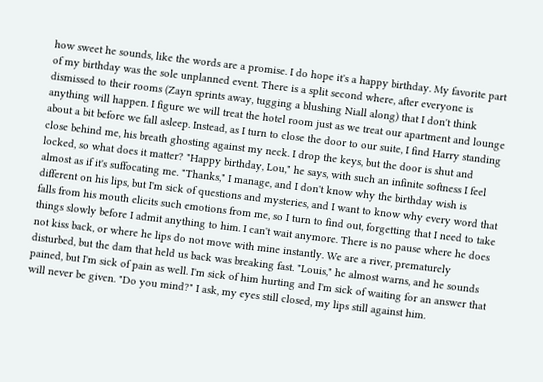how sweet he sounds, like the words are a promise. I do hope it's a happy birthday. My favorite part of my birthday was the sole unplanned event. There is a split second where, after everyone is dismissed to their rooms (Zayn sprints away, tugging a blushing Niall along) that I don't think anything will happen. I figure we will treat the hotel room just as we treat our apartment and lounge about a bit before we fall asleep. Instead, as I turn to close the door to our suite, I find Harry standing close behind me, his breath ghosting against my neck. I drop the keys, but the door is shut and locked, so what does it matter? "Happy birthday, Lou," he says, with such an infinite softness I feel almost as if it's suffocating me. "Thanks," I manage, and I don't know why the birthday wish is different on his lips, but I'm sick of questions and mysteries, and I want to know why every word that falls from his mouth elicits such emotions from me, so I turn to find out, forgetting that I need to take things slowly before I admit anything to him. I can't wait anymore. There is no pause where he does not kiss back, or where he lips do not move with mine instantly. We are a river, prematurely disturbed, but the dam that held us back was breaking fast. "Louis," he almost warns, and he sounds pained, but I'm sick of pain as well. I'm sick of him hurting and I'm sick of waiting for an answer that will never be given. "Do you mind?" I ask, my eyes still closed, my lips still against him.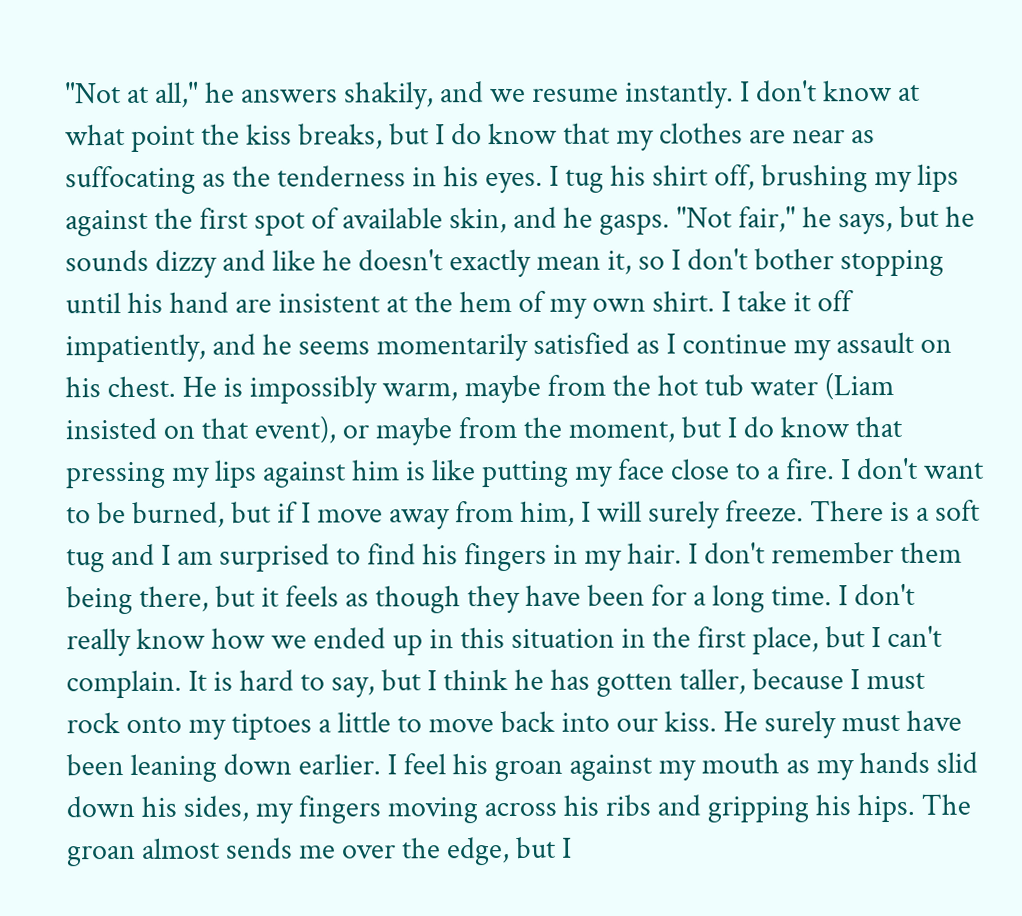"Not at all," he answers shakily, and we resume instantly. I don't know at what point the kiss breaks, but I do know that my clothes are near as suffocating as the tenderness in his eyes. I tug his shirt off, brushing my lips against the first spot of available skin, and he gasps. "Not fair," he says, but he sounds dizzy and like he doesn't exactly mean it, so I don't bother stopping until his hand are insistent at the hem of my own shirt. I take it off impatiently, and he seems momentarily satisfied as I continue my assault on his chest. He is impossibly warm, maybe from the hot tub water (Liam insisted on that event), or maybe from the moment, but I do know that pressing my lips against him is like putting my face close to a fire. I don't want to be burned, but if I move away from him, I will surely freeze. There is a soft tug and I am surprised to find his fingers in my hair. I don't remember them being there, but it feels as though they have been for a long time. I don't really know how we ended up in this situation in the first place, but I can't complain. It is hard to say, but I think he has gotten taller, because I must rock onto my tiptoes a little to move back into our kiss. He surely must have been leaning down earlier. I feel his groan against my mouth as my hands slid down his sides, my fingers moving across his ribs and gripping his hips. The groan almost sends me over the edge, but I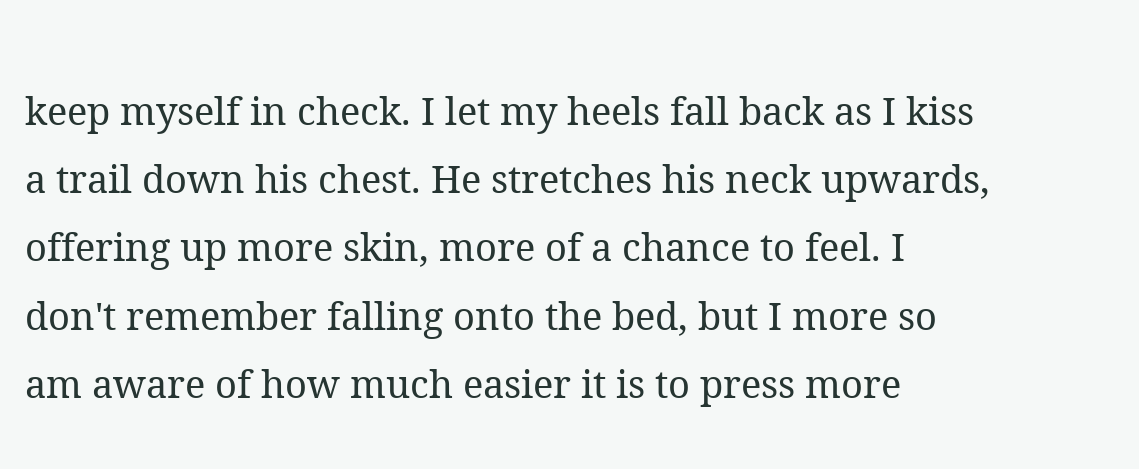keep myself in check. I let my heels fall back as I kiss a trail down his chest. He stretches his neck upwards, offering up more skin, more of a chance to feel. I don't remember falling onto the bed, but I more so am aware of how much easier it is to press more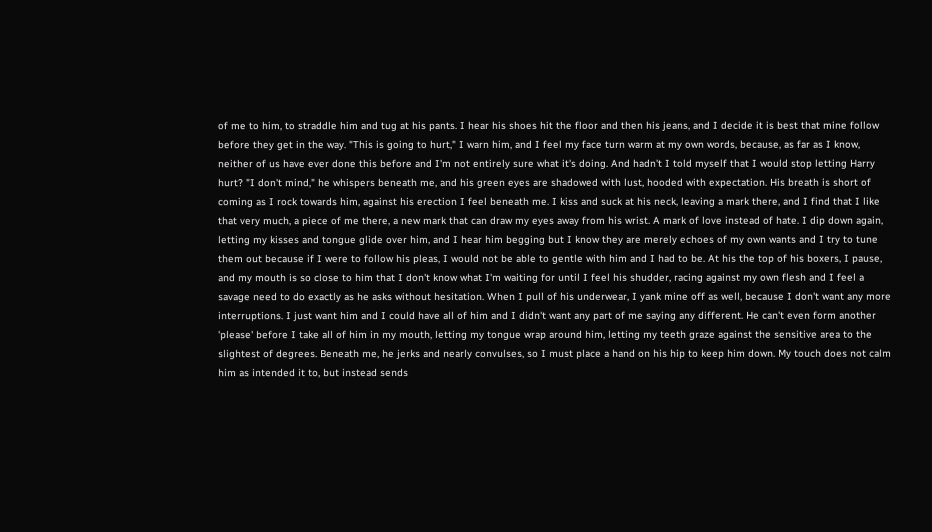of me to him, to straddle him and tug at his pants. I hear his shoes hit the floor and then his jeans, and I decide it is best that mine follow before they get in the way. "This is going to hurt," I warn him, and I feel my face turn warm at my own words, because, as far as I know, neither of us have ever done this before and I'm not entirely sure what it's doing. And hadn't I told myself that I would stop letting Harry hurt? "I don't mind," he whispers beneath me, and his green eyes are shadowed with lust, hooded with expectation. His breath is short of coming as I rock towards him, against his erection I feel beneath me. I kiss and suck at his neck, leaving a mark there, and I find that I like that very much, a piece of me there, a new mark that can draw my eyes away from his wrist. A mark of love instead of hate. I dip down again, letting my kisses and tongue glide over him, and I hear him begging but I know they are merely echoes of my own wants and I try to tune them out because if I were to follow his pleas, I would not be able to gentle with him and I had to be. At his the top of his boxers, I pause, and my mouth is so close to him that I don't know what I'm waiting for until I feel his shudder, racing against my own flesh and I feel a savage need to do exactly as he asks without hesitation. When I pull of his underwear, I yank mine off as well, because I don't want any more interruptions. I just want him and I could have all of him and I didn't want any part of me saying any different. He can't even form another 'please' before I take all of him in my mouth, letting my tongue wrap around him, letting my teeth graze against the sensitive area to the slightest of degrees. Beneath me, he jerks and nearly convulses, so I must place a hand on his hip to keep him down. My touch does not calm him as intended it to, but instead sends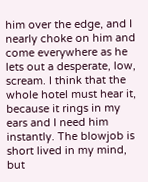him over the edge, and I nearly choke on him and come everywhere as he lets out a desperate, low, scream. I think that the whole hotel must hear it, because it rings in my ears and I need him instantly. The blowjob is short lived in my mind, but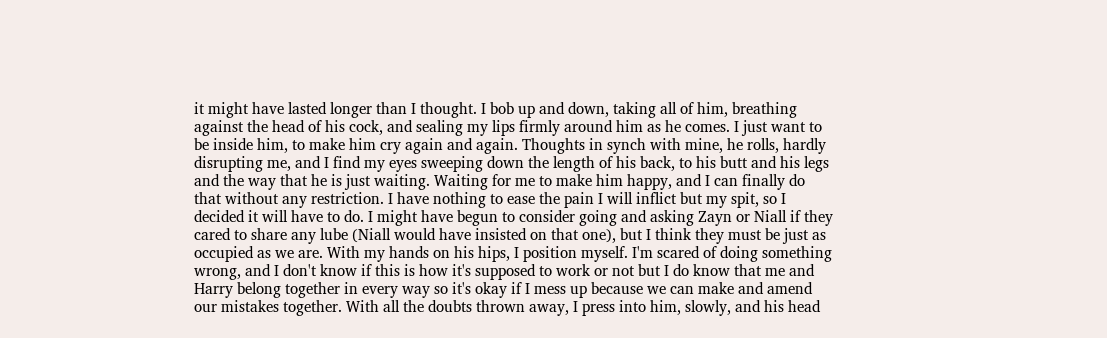it might have lasted longer than I thought. I bob up and down, taking all of him, breathing against the head of his cock, and sealing my lips firmly around him as he comes. I just want to be inside him, to make him cry again and again. Thoughts in synch with mine, he rolls, hardly disrupting me, and I find my eyes sweeping down the length of his back, to his butt and his legs and the way that he is just waiting. Waiting for me to make him happy, and I can finally do that without any restriction. I have nothing to ease the pain I will inflict but my spit, so I decided it will have to do. I might have begun to consider going and asking Zayn or Niall if they cared to share any lube (Niall would have insisted on that one), but I think they must be just as occupied as we are. With my hands on his hips, I position myself. I'm scared of doing something wrong, and I don't know if this is how it's supposed to work or not but I do know that me and Harry belong together in every way so it's okay if I mess up because we can make and amend our mistakes together. With all the doubts thrown away, I press into him, slowly, and his head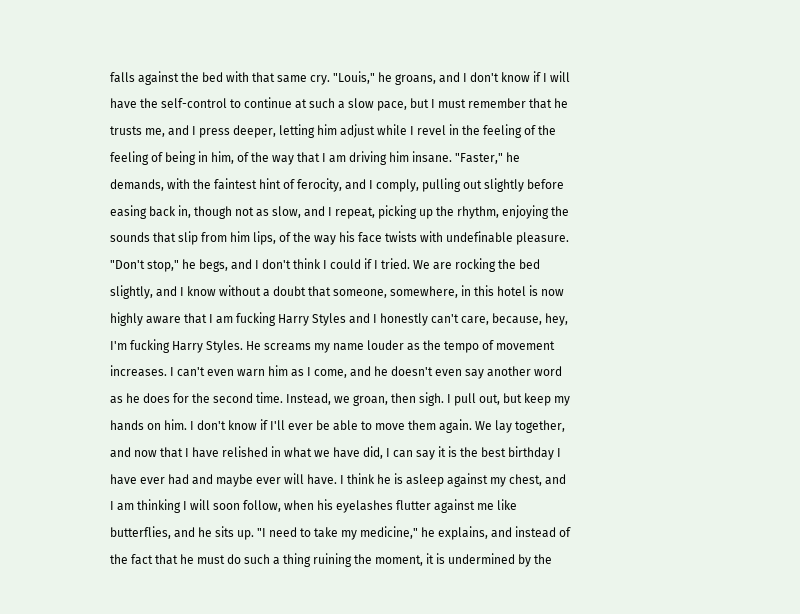falls against the bed with that same cry. "Louis," he groans, and I don't know if I will have the self-control to continue at such a slow pace, but I must remember that he trusts me, and I press deeper, letting him adjust while I revel in the feeling of the feeling of being in him, of the way that I am driving him insane. "Faster," he demands, with the faintest hint of ferocity, and I comply, pulling out slightly before easing back in, though not as slow, and I repeat, picking up the rhythm, enjoying the sounds that slip from him lips, of the way his face twists with undefinable pleasure. "Don't stop," he begs, and I don't think I could if I tried. We are rocking the bed slightly, and I know without a doubt that someone, somewhere, in this hotel is now highly aware that I am fucking Harry Styles and I honestly can't care, because, hey, I'm fucking Harry Styles. He screams my name louder as the tempo of movement increases. I can't even warn him as I come, and he doesn't even say another word as he does for the second time. Instead, we groan, then sigh. I pull out, but keep my hands on him. I don't know if I'll ever be able to move them again. We lay together, and now that I have relished in what we have did, I can say it is the best birthday I have ever had and maybe ever will have. I think he is asleep against my chest, and I am thinking I will soon follow, when his eyelashes flutter against me like butterflies, and he sits up. "I need to take my medicine," he explains, and instead of the fact that he must do such a thing ruining the moment, it is undermined by the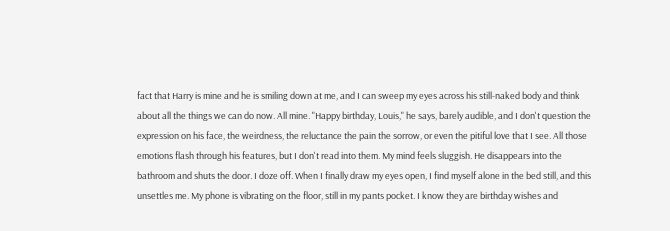fact that Harry is mine and he is smiling down at me, and I can sweep my eyes across his still-naked body and think about all the things we can do now. All mine. "Happy birthday, Louis," he says, barely audible, and I don't question the expression on his face, the weirdness, the reluctance the pain the sorrow, or even the pitiful love that I see. All those emotions flash through his features, but I don't read into them. My mind feels sluggish. He disappears into the bathroom and shuts the door. I doze off. When I finally draw my eyes open, I find myself alone in the bed still, and this unsettles me. My phone is vibrating on the floor, still in my pants pocket. I know they are birthday wishes and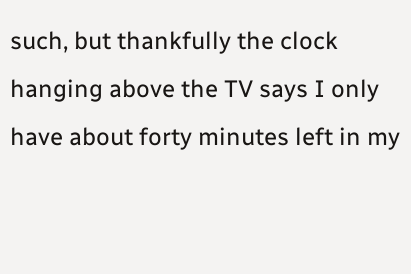such, but thankfully the clock hanging above the TV says I only have about forty minutes left in my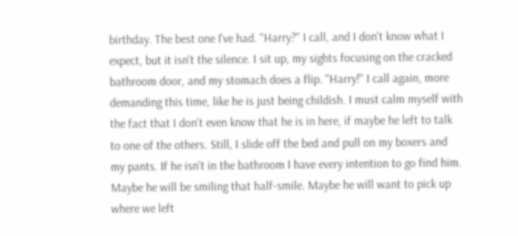birthday. The best one I've had. "Harry?" I call, and I don't know what I expect, but it isn't the silence. I sit up, my sights focusing on the cracked bathroom door, and my stomach does a flip. "Harry!" I call again, more demanding this time, like he is just being childish. I must calm myself with the fact that I don't even know that he is in here, if maybe he left to talk to one of the others. Still, I slide off the bed and pull on my boxers and my pants. If he isn't in the bathroom I have every intention to go find him. Maybe he will be smiling that half-smile. Maybe he will want to pick up where we left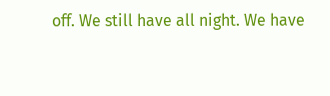off. We still have all night. We have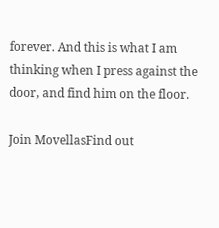forever. And this is what I am thinking when I press against the door, and find him on the floor.

Join MovellasFind out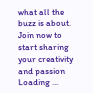what all the buzz is about. Join now to start sharing your creativity and passion
Loading ...